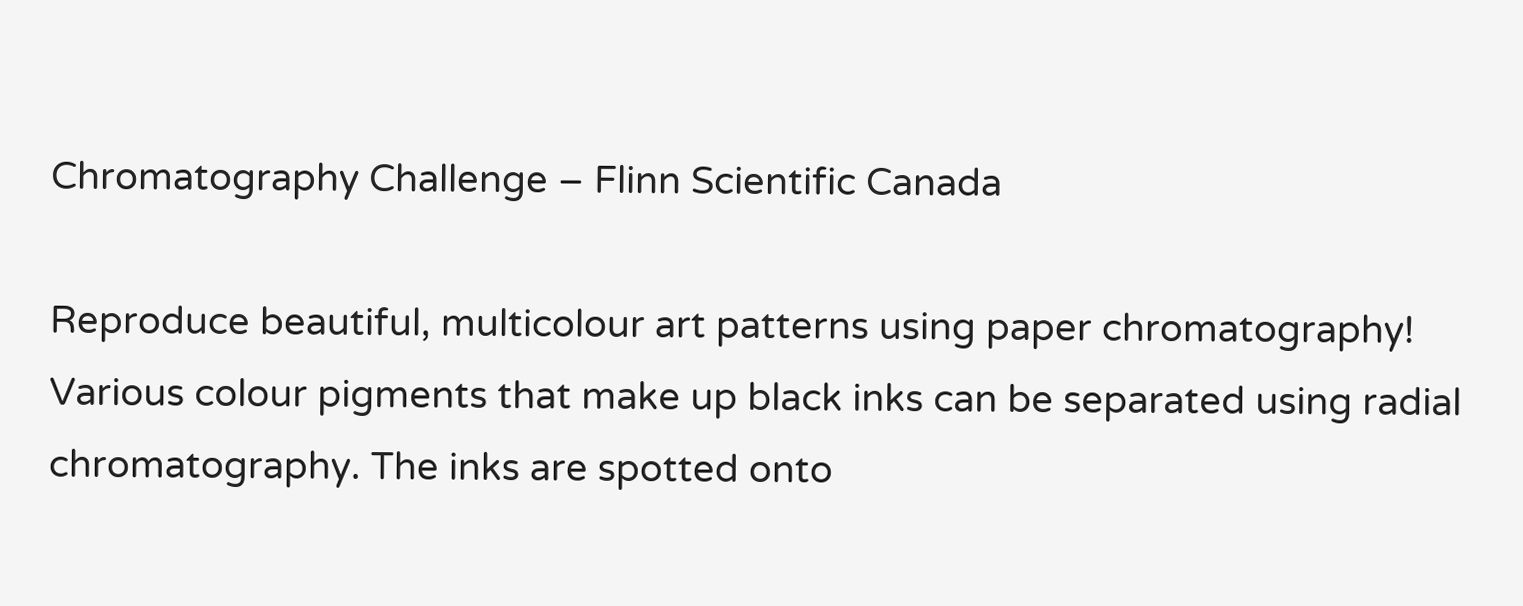Chromatography Challenge – Flinn Scientific Canada

Reproduce beautiful, multicolour art patterns using paper chromatography! Various colour pigments that make up black inks can be separated using radial chromatography. The inks are spotted onto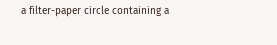a filter-paper circle containing a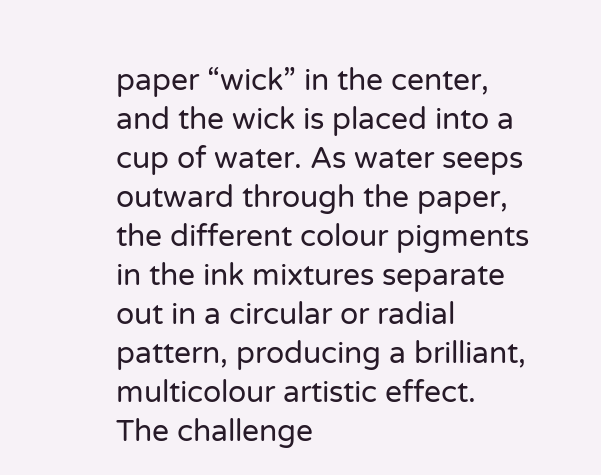paper “wick” in the center, and the wick is placed into a cup of water. As water seeps outward through the paper, the different colour pigments in the ink mixtures separate out in a circular or radial pattern, producing a brilliant, multicolour artistic effect. The challenge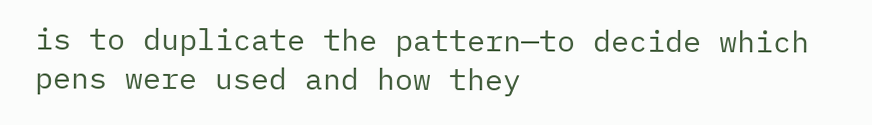is to duplicate the pattern—to decide which pens were used and how they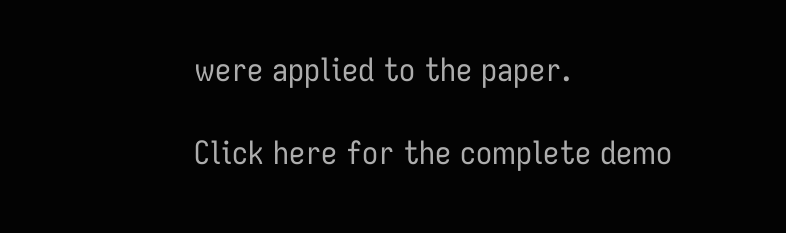were applied to the paper.

Click here for the complete demo